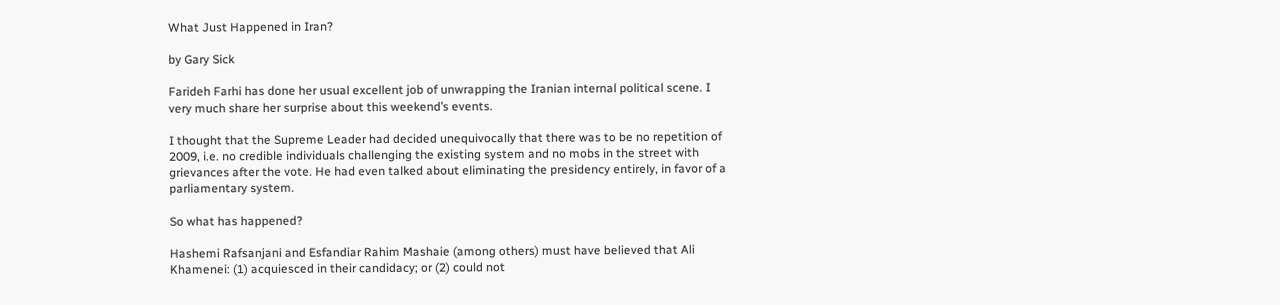What Just Happened in Iran?

by Gary Sick

Farideh Farhi has done her usual excellent job of unwrapping the Iranian internal political scene. I very much share her surprise about this weekend’s events.

I thought that the Supreme Leader had decided unequivocally that there was to be no repetition of 2009, i.e. no credible individuals challenging the existing system and no mobs in the street with grievances after the vote. He had even talked about eliminating the presidency entirely, in favor of a parliamentary system.

So what has happened?

Hashemi Rafsanjani and Esfandiar Rahim Mashaie (among others) must have believed that Ali Khamenei: (1) acquiesced in their candidacy; or (2) could not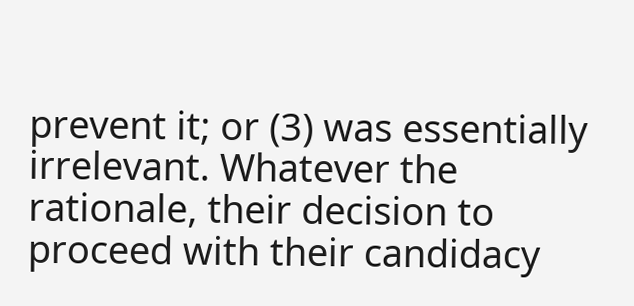prevent it; or (3) was essentially irrelevant. Whatever the rationale, their decision to proceed with their candidacy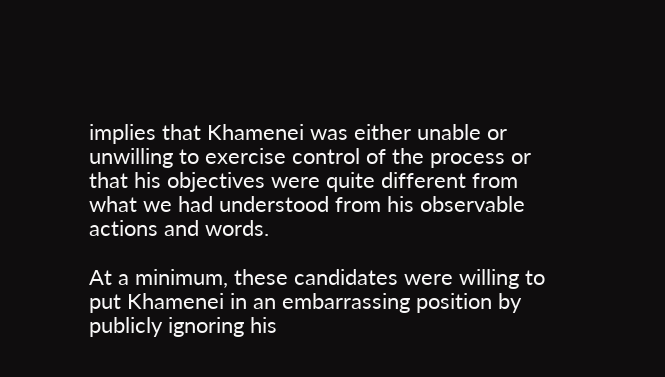implies that Khamenei was either unable or unwilling to exercise control of the process or that his objectives were quite different from what we had understood from his observable actions and words.

At a minimum, these candidates were willing to put Khamenei in an embarrassing position by publicly ignoring his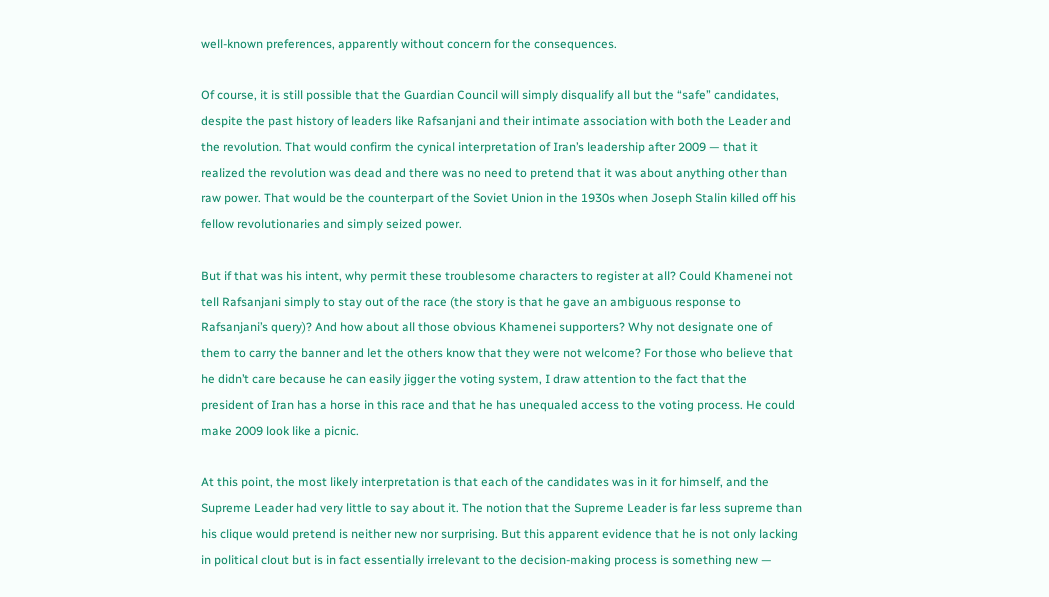well-known preferences, apparently without concern for the consequences.

Of course, it is still possible that the Guardian Council will simply disqualify all but the “safe” candidates, despite the past history of leaders like Rafsanjani and their intimate association with both the Leader and the revolution. That would confirm the cynical interpretation of Iran’s leadership after 2009 — that it realized the revolution was dead and there was no need to pretend that it was about anything other than raw power. That would be the counterpart of the Soviet Union in the 1930s when Joseph Stalin killed off his fellow revolutionaries and simply seized power.

But if that was his intent, why permit these troublesome characters to register at all? Could Khamenei not tell Rafsanjani simply to stay out of the race (the story is that he gave an ambiguous response to Rafsanjani’s query)? And how about all those obvious Khamenei supporters? Why not designate one of them to carry the banner and let the others know that they were not welcome? For those who believe that he didn’t care because he can easily jigger the voting system, I draw attention to the fact that the president of Iran has a horse in this race and that he has unequaled access to the voting process. He could make 2009 look like a picnic.

At this point, the most likely interpretation is that each of the candidates was in it for himself, and the Supreme Leader had very little to say about it. The notion that the Supreme Leader is far less supreme than his clique would pretend is neither new nor surprising. But this apparent evidence that he is not only lacking in political clout but is in fact essentially irrelevant to the decision-making process is something new —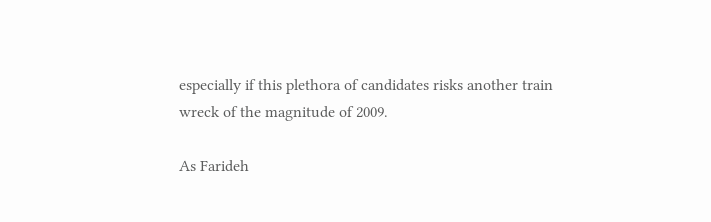especially if this plethora of candidates risks another train wreck of the magnitude of 2009.

As Farideh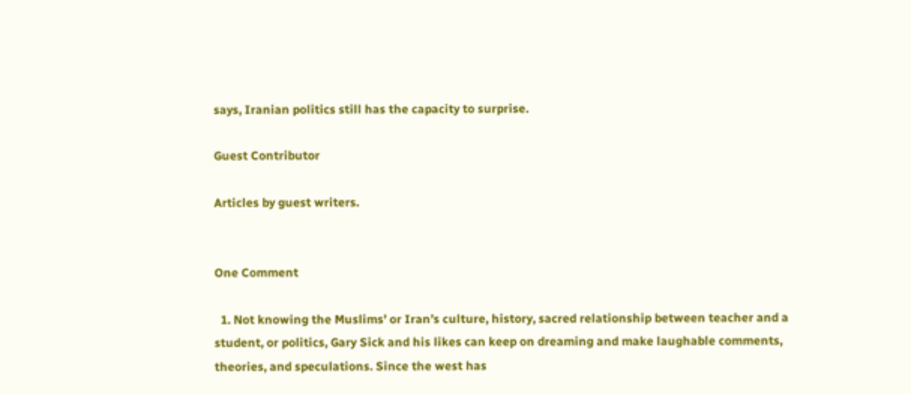says, Iranian politics still has the capacity to surprise.

Guest Contributor

Articles by guest writers.


One Comment

  1. Not knowing the Muslims’ or Iran’s culture, history, sacred relationship between teacher and a student, or politics, Gary Sick and his likes can keep on dreaming and make laughable comments, theories, and speculations. Since the west has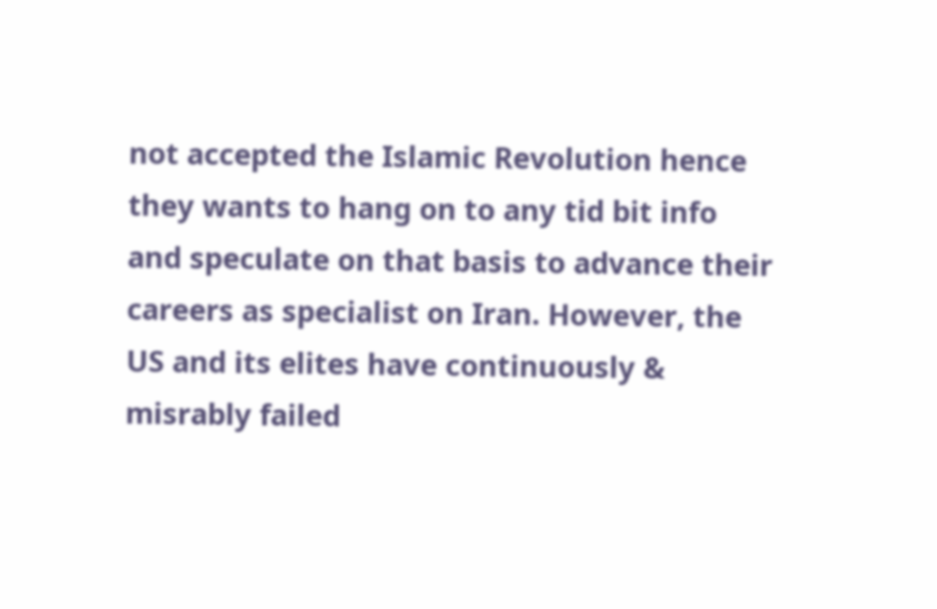not accepted the Islamic Revolution hence they wants to hang on to any tid bit info and speculate on that basis to advance their careers as specialist on Iran. However, the US and its elites have continuously & misrably failed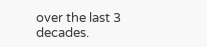over the last 3 decades.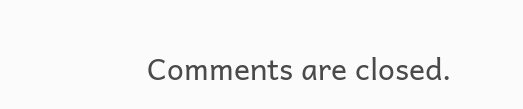Comments are closed.